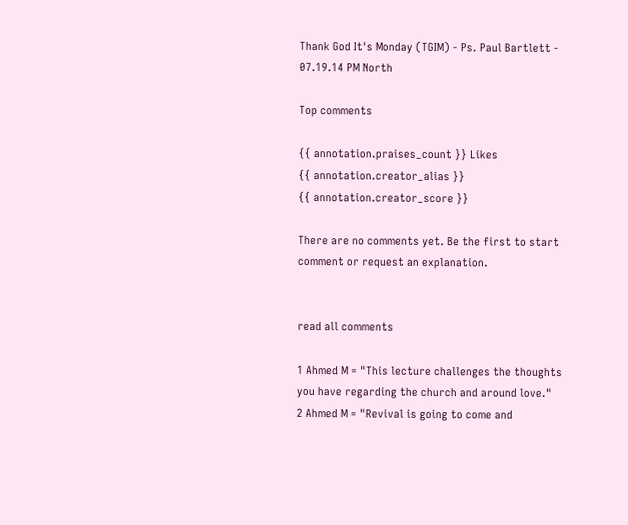Thank God It's Monday (TGIM) - Ps. Paul Bartlett - 07.19.14 PM North

Top comments

{{ annotation.praises_count }} Likes
{{ annotation.creator_alias }}
{{ annotation.creator_score }}

There are no comments yet. Be the first to start comment or request an explanation.


read all comments

1 Ahmed M = "This lecture challenges the thoughts you have regarding the church and around love."
2 Ahmed M = "Revival is going to come and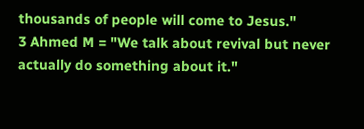thousands of people will come to Jesus."
3 Ahmed M = "We talk about revival but never actually do something about it."